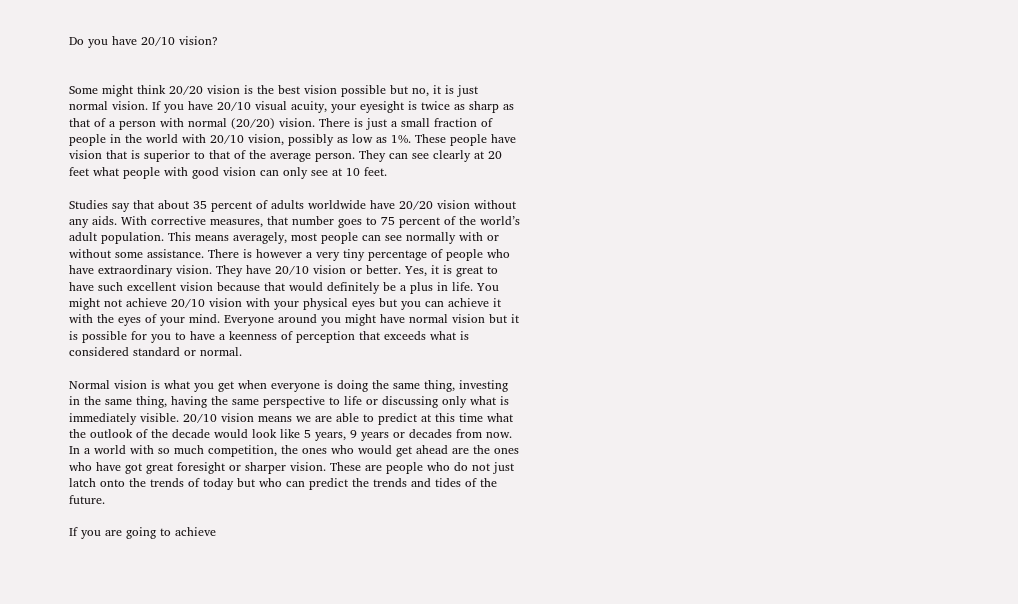Do you have 20/10 vision?


Some might think 20/20 vision is the best vision possible but no, it is just normal vision. If you have 20/10 visual acuity, your eyesight is twice as sharp as that of a person with normal (20/20) vision. There is just a small fraction of people in the world with 20/10 vision, possibly as low as 1%. These people have vision that is superior to that of the average person. They can see clearly at 20 feet what people with good vision can only see at 10 feet.

Studies say that about 35 percent of adults worldwide have 20/20 vision without any aids. With corrective measures, that number goes to 75 percent of the world’s adult population. This means averagely, most people can see normally with or without some assistance. There is however a very tiny percentage of people who have extraordinary vision. They have 20/10 vision or better. Yes, it is great to have such excellent vision because that would definitely be a plus in life. You might not achieve 20/10 vision with your physical eyes but you can achieve it with the eyes of your mind. Everyone around you might have normal vision but it is possible for you to have a keenness of perception that exceeds what is considered standard or normal.

Normal vision is what you get when everyone is doing the same thing, investing in the same thing, having the same perspective to life or discussing only what is immediately visible. 20/10 vision means we are able to predict at this time what the outlook of the decade would look like 5 years, 9 years or decades from now. In a world with so much competition, the ones who would get ahead are the ones who have got great foresight or sharper vision. These are people who do not just latch onto the trends of today but who can predict the trends and tides of the future.

If you are going to achieve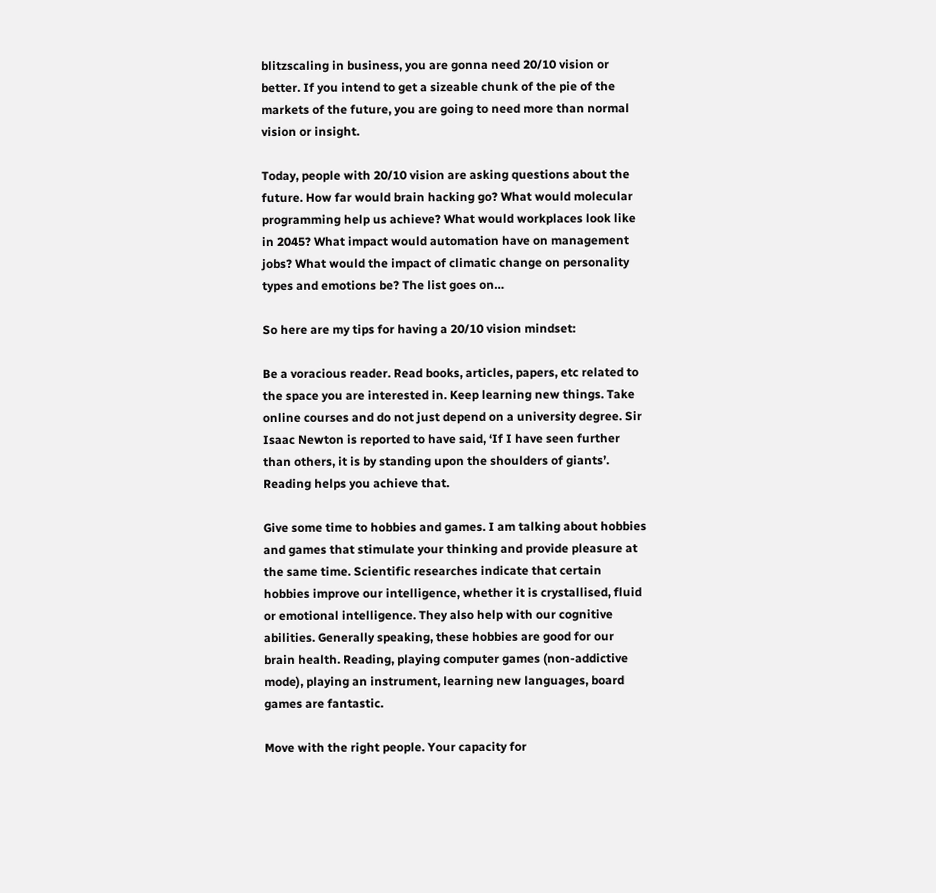blitzscaling in business, you are gonna need 20/10 vision or better. If you intend to get a sizeable chunk of the pie of the markets of the future, you are going to need more than normal vision or insight.

Today, people with 20/10 vision are asking questions about the future. How far would brain hacking go? What would molecular programming help us achieve? What would workplaces look like in 2045? What impact would automation have on management jobs? What would the impact of climatic change on personality types and emotions be? The list goes on…

So here are my tips for having a 20/10 vision mindset:

Be a voracious reader. Read books, articles, papers, etc related to the space you are interested in. Keep learning new things. Take online courses and do not just depend on a university degree. Sir Isaac Newton is reported to have said, ‘If I have seen further than others, it is by standing upon the shoulders of giants’. Reading helps you achieve that.

Give some time to hobbies and games. I am talking about hobbies and games that stimulate your thinking and provide pleasure at the same time. Scientific researches indicate that certain hobbies improve our intelligence, whether it is crystallised, fluid or emotional intelligence. They also help with our cognitive abilities. Generally speaking, these hobbies are good for our brain health. Reading, playing computer games (non-addictive mode), playing an instrument, learning new languages, board games are fantastic.

Move with the right people. Your capacity for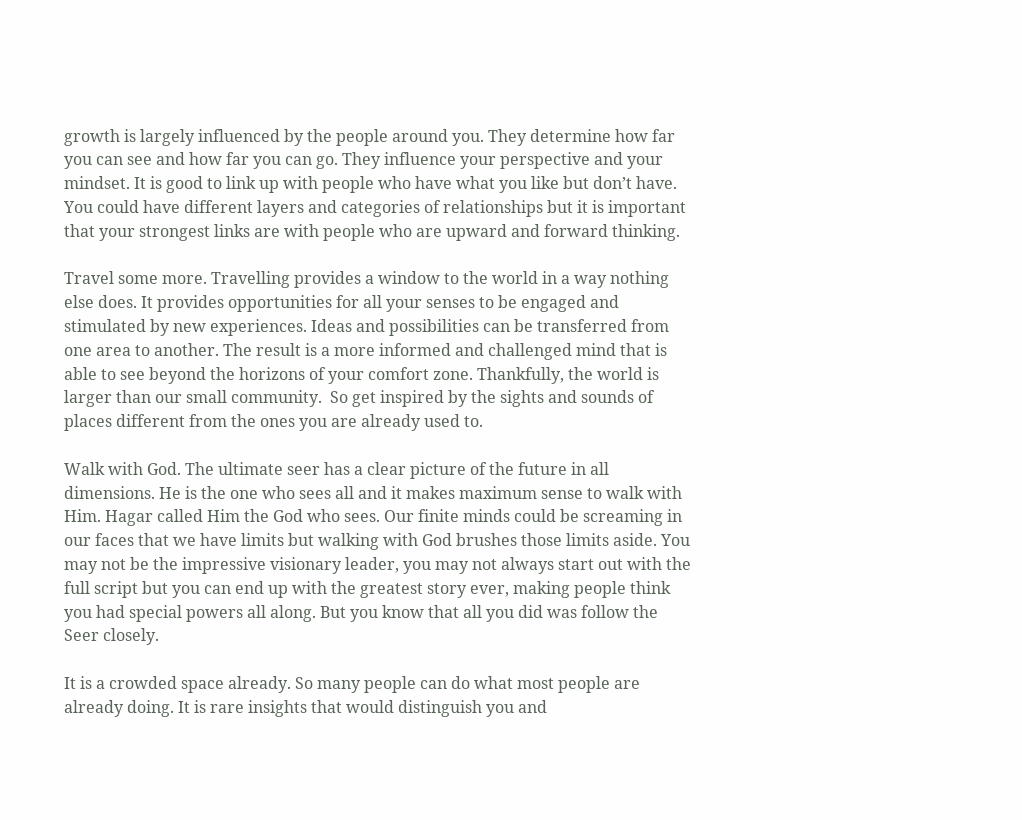growth is largely influenced by the people around you. They determine how far you can see and how far you can go. They influence your perspective and your mindset. It is good to link up with people who have what you like but don’t have. You could have different layers and categories of relationships but it is important that your strongest links are with people who are upward and forward thinking.

Travel some more. Travelling provides a window to the world in a way nothing else does. It provides opportunities for all your senses to be engaged and stimulated by new experiences. Ideas and possibilities can be transferred from one area to another. The result is a more informed and challenged mind that is able to see beyond the horizons of your comfort zone. Thankfully, the world is larger than our small community.  So get inspired by the sights and sounds of places different from the ones you are already used to.

Walk with God. The ultimate seer has a clear picture of the future in all dimensions. He is the one who sees all and it makes maximum sense to walk with Him. Hagar called Him the God who sees. Our finite minds could be screaming in our faces that we have limits but walking with God brushes those limits aside. You may not be the impressive visionary leader, you may not always start out with the full script but you can end up with the greatest story ever, making people think you had special powers all along. But you know that all you did was follow the Seer closely.

It is a crowded space already. So many people can do what most people are already doing. It is rare insights that would distinguish you and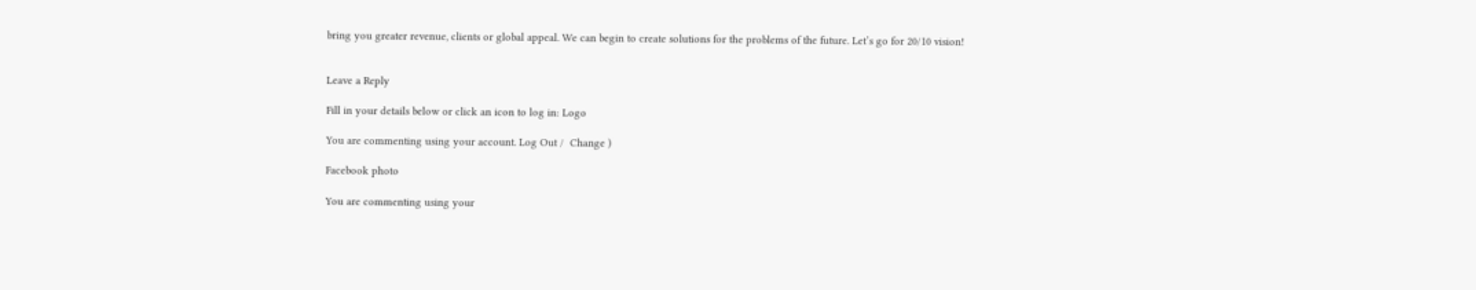bring you greater revenue, clients or global appeal. We can begin to create solutions for the problems of the future. Let’s go for 20/10 vision!


Leave a Reply

Fill in your details below or click an icon to log in: Logo

You are commenting using your account. Log Out /  Change )

Facebook photo

You are commenting using your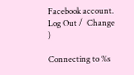Facebook account. Log Out /  Change )

Connecting to %s